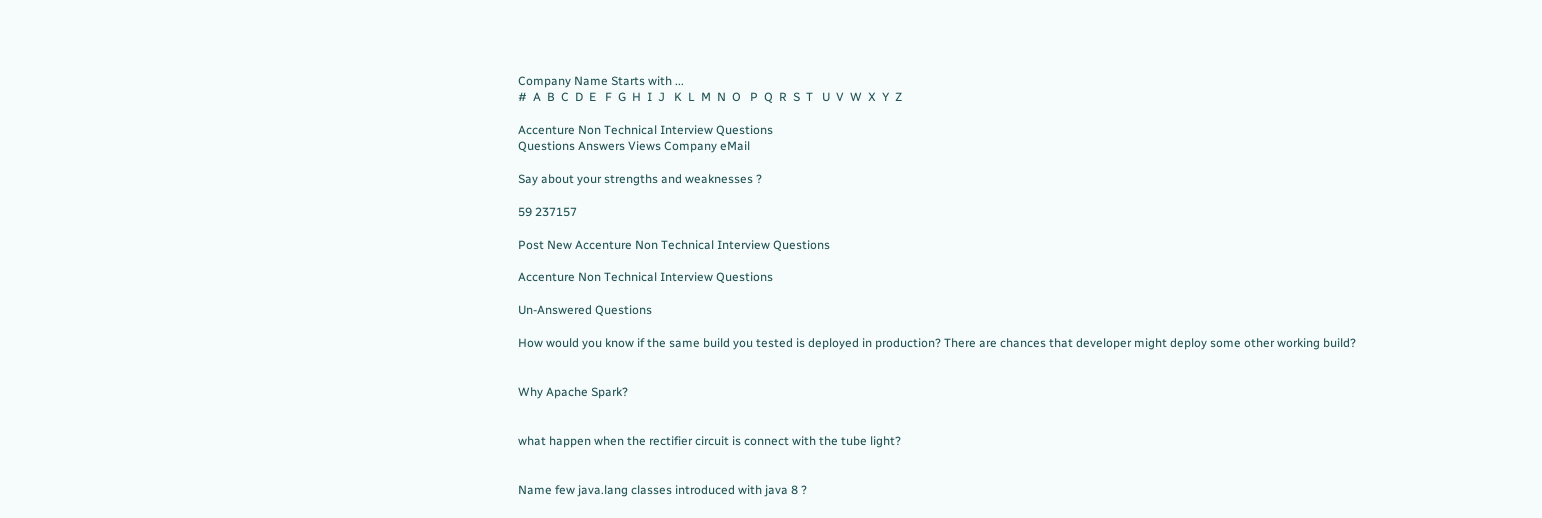Company Name Starts with ...
#  A  B  C  D  E   F  G  H  I  J   K  L  M  N  O   P  Q  R  S  T   U  V  W  X  Y  Z

Accenture Non Technical Interview Questions
Questions Answers Views Company eMail

Say about your strengths and weaknesses ?

59 237157

Post New Accenture Non Technical Interview Questions

Accenture Non Technical Interview Questions

Un-Answered Questions

How would you know if the same build you tested is deployed in production? There are chances that developer might deploy some other working build?


Why Apache Spark?


what happen when the rectifier circuit is connect with the tube light?


Name few java.lang classes introduced with java 8 ?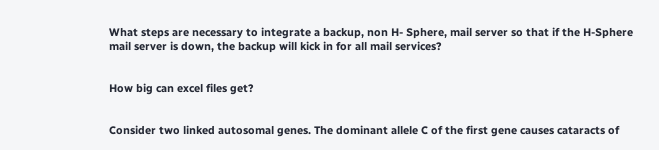What steps are necessary to integrate a backup, non H- Sphere, mail server so that if the H-Sphere mail server is down, the backup will kick in for all mail services?


How big can excel files get?


Consider two linked autosomal genes. The dominant allele C of the first gene causes cataracts of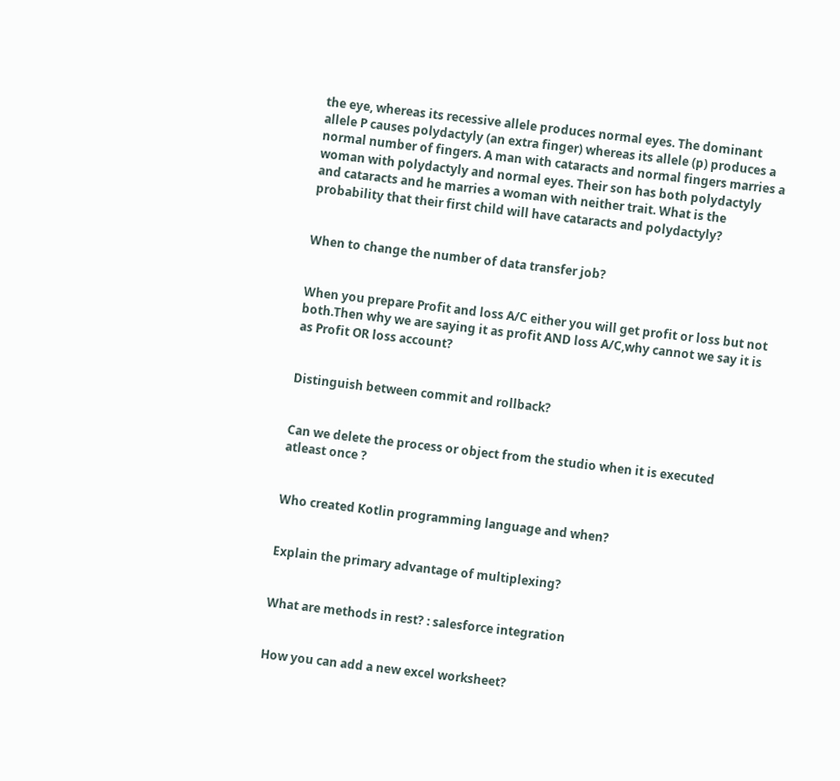the eye, whereas its recessive allele produces normal eyes. The dominant allele P causes polydactyly (an extra finger) whereas its allele (p) produces a normal number of fingers. A man with cataracts and normal fingers marries a woman with polydactyly and normal eyes. Their son has both polydactyly and cataracts and he marries a woman with neither trait. What is the probability that their first child will have cataracts and polydactyly?


When to change the number of data transfer job?


When you prepare Profit and loss A/C either you will get profit or loss but not both.Then why we are saying it as profit AND loss A/C,why cannot we say it is as Profit OR loss account?


Distinguish between commit and rollback?


Can we delete the process or object from the studio when it is executed atleast once ?


Who created Kotlin programming language and when?


Explain the primary advantage of multiplexing?


What are methods in rest? : salesforce integration


How you can add a new excel worksheet?